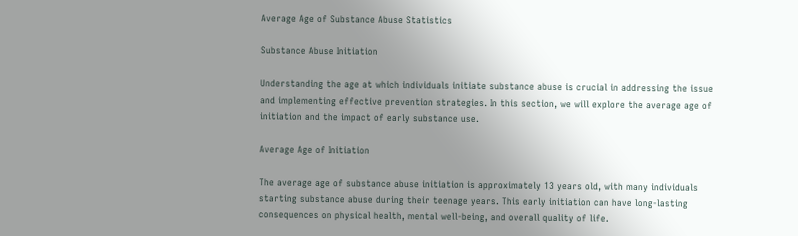Average Age of Substance Abuse Statistics

Substance Abuse Initiation

Understanding the age at which individuals initiate substance abuse is crucial in addressing the issue and implementing effective prevention strategies. In this section, we will explore the average age of initiation and the impact of early substance use.

Average Age of Initiation

The average age of substance abuse initiation is approximately 13 years old, with many individuals starting substance abuse during their teenage years. This early initiation can have long-lasting consequences on physical health, mental well-being, and overall quality of life.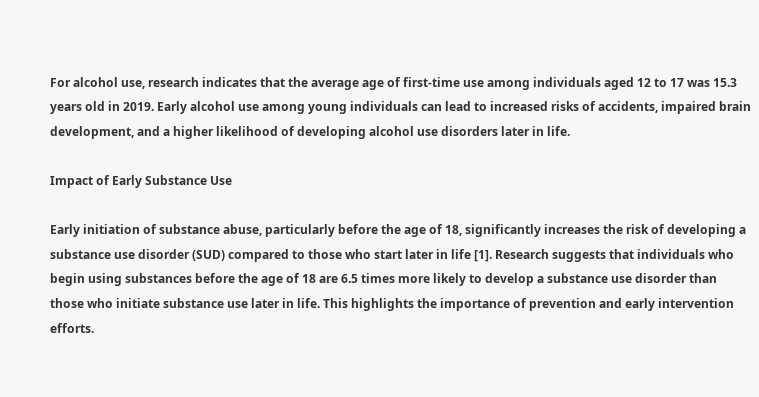For alcohol use, research indicates that the average age of first-time use among individuals aged 12 to 17 was 15.3 years old in 2019. Early alcohol use among young individuals can lead to increased risks of accidents, impaired brain development, and a higher likelihood of developing alcohol use disorders later in life.

Impact of Early Substance Use

Early initiation of substance abuse, particularly before the age of 18, significantly increases the risk of developing a substance use disorder (SUD) compared to those who start later in life [1]. Research suggests that individuals who begin using substances before the age of 18 are 6.5 times more likely to develop a substance use disorder than those who initiate substance use later in life. This highlights the importance of prevention and early intervention efforts.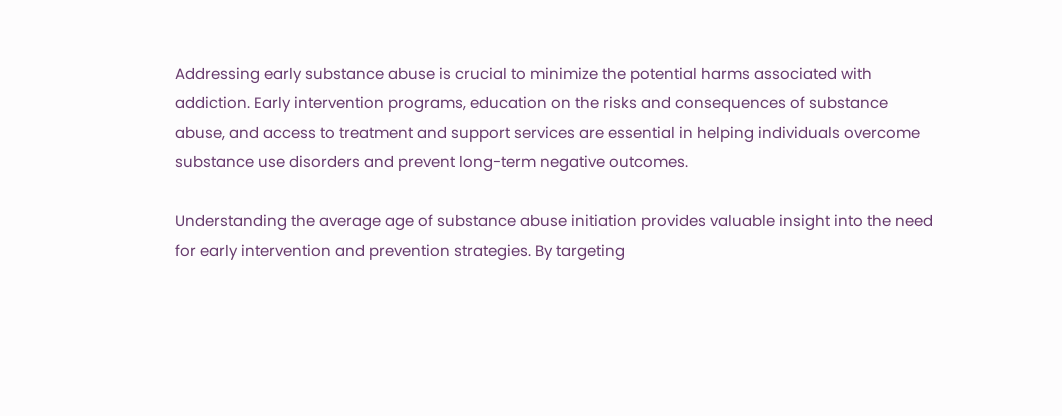Addressing early substance abuse is crucial to minimize the potential harms associated with addiction. Early intervention programs, education on the risks and consequences of substance abuse, and access to treatment and support services are essential in helping individuals overcome substance use disorders and prevent long-term negative outcomes.

Understanding the average age of substance abuse initiation provides valuable insight into the need for early intervention and prevention strategies. By targeting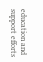education and support efforts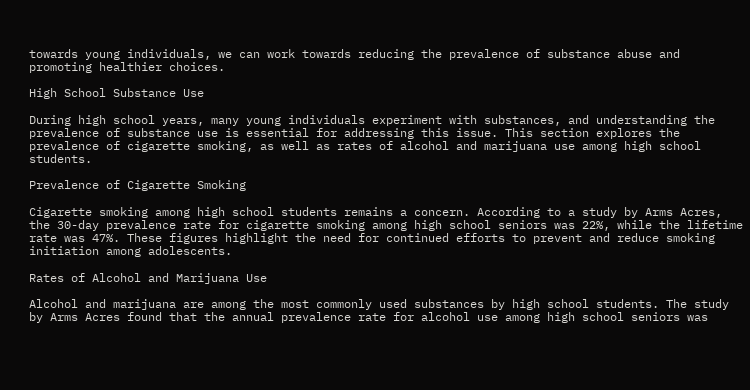towards young individuals, we can work towards reducing the prevalence of substance abuse and promoting healthier choices.

High School Substance Use

During high school years, many young individuals experiment with substances, and understanding the prevalence of substance use is essential for addressing this issue. This section explores the prevalence of cigarette smoking, as well as rates of alcohol and marijuana use among high school students.

Prevalence of Cigarette Smoking

Cigarette smoking among high school students remains a concern. According to a study by Arms Acres, the 30-day prevalence rate for cigarette smoking among high school seniors was 22%, while the lifetime rate was 47%. These figures highlight the need for continued efforts to prevent and reduce smoking initiation among adolescents.

Rates of Alcohol and Marijuana Use

Alcohol and marijuana are among the most commonly used substances by high school students. The study by Arms Acres found that the annual prevalence rate for alcohol use among high school seniors was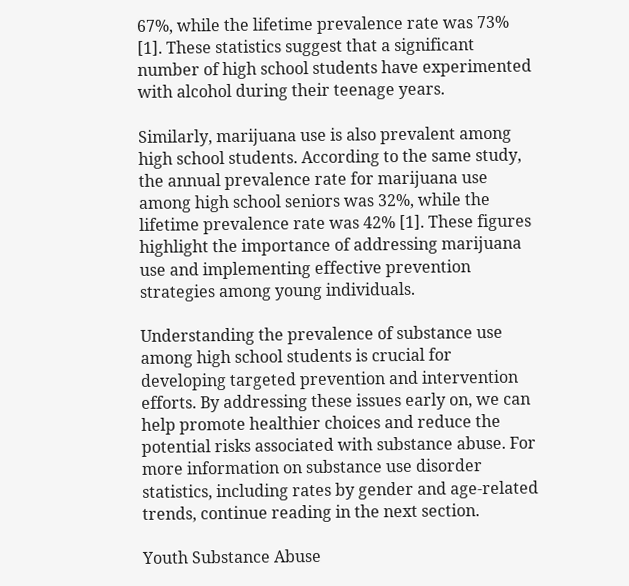67%, while the lifetime prevalence rate was 73% [1]. These statistics suggest that a significant number of high school students have experimented with alcohol during their teenage years.

Similarly, marijuana use is also prevalent among high school students. According to the same study, the annual prevalence rate for marijuana use among high school seniors was 32%, while the lifetime prevalence rate was 42% [1]. These figures highlight the importance of addressing marijuana use and implementing effective prevention strategies among young individuals.

Understanding the prevalence of substance use among high school students is crucial for developing targeted prevention and intervention efforts. By addressing these issues early on, we can help promote healthier choices and reduce the potential risks associated with substance abuse. For more information on substance use disorder statistics, including rates by gender and age-related trends, continue reading in the next section.

Youth Substance Abuse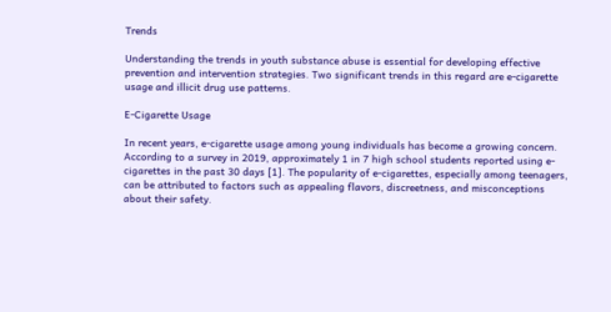Trends

Understanding the trends in youth substance abuse is essential for developing effective prevention and intervention strategies. Two significant trends in this regard are e-cigarette usage and illicit drug use patterns.

E-Cigarette Usage

In recent years, e-cigarette usage among young individuals has become a growing concern. According to a survey in 2019, approximately 1 in 7 high school students reported using e-cigarettes in the past 30 days [1]. The popularity of e-cigarettes, especially among teenagers, can be attributed to factors such as appealing flavors, discreetness, and misconceptions about their safety.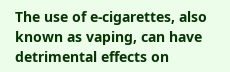The use of e-cigarettes, also known as vaping, can have detrimental effects on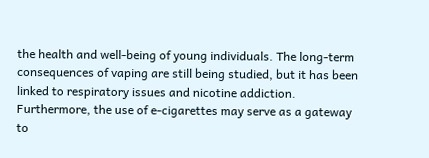the health and well-being of young individuals. The long-term consequences of vaping are still being studied, but it has been linked to respiratory issues and nicotine addiction. Furthermore, the use of e-cigarettes may serve as a gateway to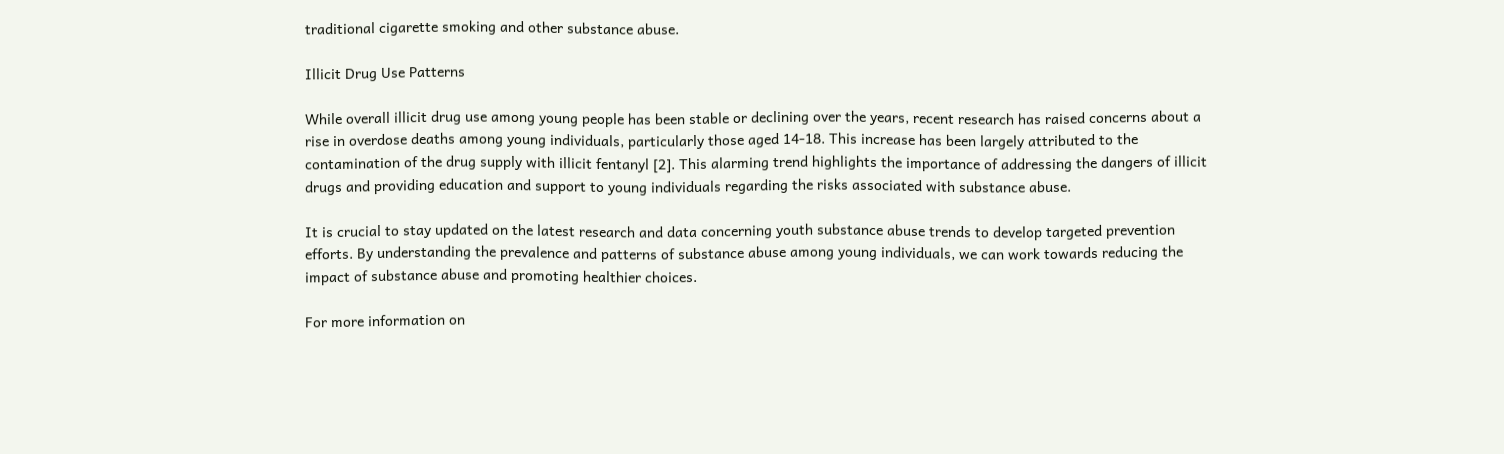traditional cigarette smoking and other substance abuse.

Illicit Drug Use Patterns

While overall illicit drug use among young people has been stable or declining over the years, recent research has raised concerns about a rise in overdose deaths among young individuals, particularly those aged 14-18. This increase has been largely attributed to the contamination of the drug supply with illicit fentanyl [2]. This alarming trend highlights the importance of addressing the dangers of illicit drugs and providing education and support to young individuals regarding the risks associated with substance abuse.

It is crucial to stay updated on the latest research and data concerning youth substance abuse trends to develop targeted prevention efforts. By understanding the prevalence and patterns of substance abuse among young individuals, we can work towards reducing the impact of substance abuse and promoting healthier choices.

For more information on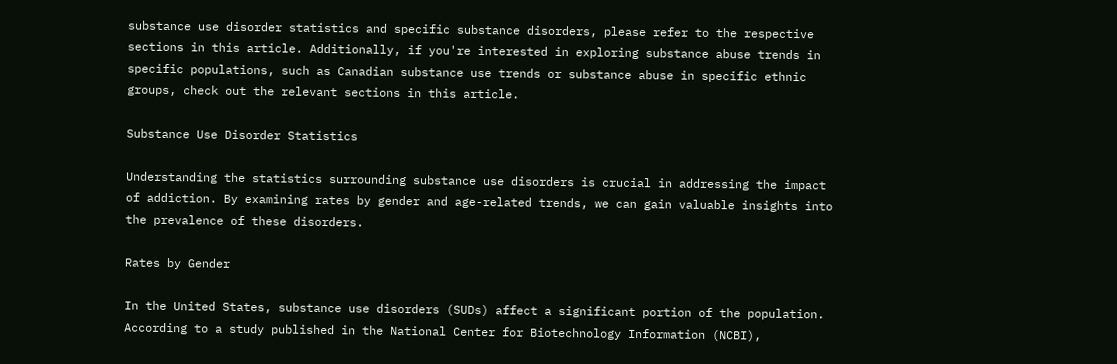substance use disorder statistics and specific substance disorders, please refer to the respective sections in this article. Additionally, if you're interested in exploring substance abuse trends in specific populations, such as Canadian substance use trends or substance abuse in specific ethnic groups, check out the relevant sections in this article.

Substance Use Disorder Statistics

Understanding the statistics surrounding substance use disorders is crucial in addressing the impact of addiction. By examining rates by gender and age-related trends, we can gain valuable insights into the prevalence of these disorders.

Rates by Gender

In the United States, substance use disorders (SUDs) affect a significant portion of the population. According to a study published in the National Center for Biotechnology Information (NCBI),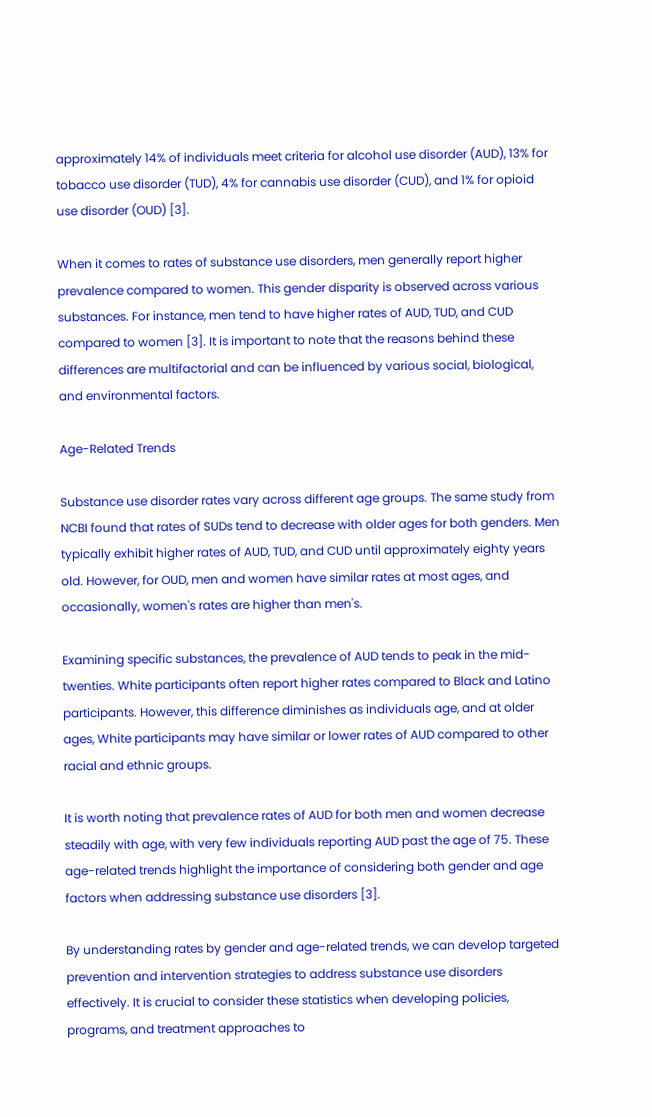approximately 14% of individuals meet criteria for alcohol use disorder (AUD), 13% for tobacco use disorder (TUD), 4% for cannabis use disorder (CUD), and 1% for opioid use disorder (OUD) [3].

When it comes to rates of substance use disorders, men generally report higher prevalence compared to women. This gender disparity is observed across various substances. For instance, men tend to have higher rates of AUD, TUD, and CUD compared to women [3]. It is important to note that the reasons behind these differences are multifactorial and can be influenced by various social, biological, and environmental factors.

Age-Related Trends

Substance use disorder rates vary across different age groups. The same study from NCBI found that rates of SUDs tend to decrease with older ages for both genders. Men typically exhibit higher rates of AUD, TUD, and CUD until approximately eighty years old. However, for OUD, men and women have similar rates at most ages, and occasionally, women's rates are higher than men's.

Examining specific substances, the prevalence of AUD tends to peak in the mid-twenties. White participants often report higher rates compared to Black and Latino participants. However, this difference diminishes as individuals age, and at older ages, White participants may have similar or lower rates of AUD compared to other racial and ethnic groups.

It is worth noting that prevalence rates of AUD for both men and women decrease steadily with age, with very few individuals reporting AUD past the age of 75. These age-related trends highlight the importance of considering both gender and age factors when addressing substance use disorders [3].

By understanding rates by gender and age-related trends, we can develop targeted prevention and intervention strategies to address substance use disorders effectively. It is crucial to consider these statistics when developing policies, programs, and treatment approaches to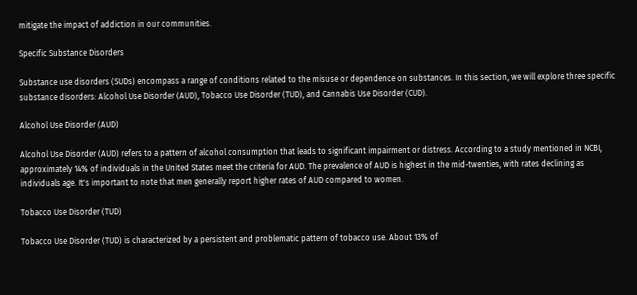mitigate the impact of addiction in our communities.

Specific Substance Disorders

Substance use disorders (SUDs) encompass a range of conditions related to the misuse or dependence on substances. In this section, we will explore three specific substance disorders: Alcohol Use Disorder (AUD), Tobacco Use Disorder (TUD), and Cannabis Use Disorder (CUD).

Alcohol Use Disorder (AUD)

Alcohol Use Disorder (AUD) refers to a pattern of alcohol consumption that leads to significant impairment or distress. According to a study mentioned in NCBI, approximately 14% of individuals in the United States meet the criteria for AUD. The prevalence of AUD is highest in the mid-twenties, with rates declining as individuals age. It's important to note that men generally report higher rates of AUD compared to women.

Tobacco Use Disorder (TUD)

Tobacco Use Disorder (TUD) is characterized by a persistent and problematic pattern of tobacco use. About 13% of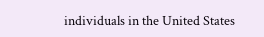individuals in the United States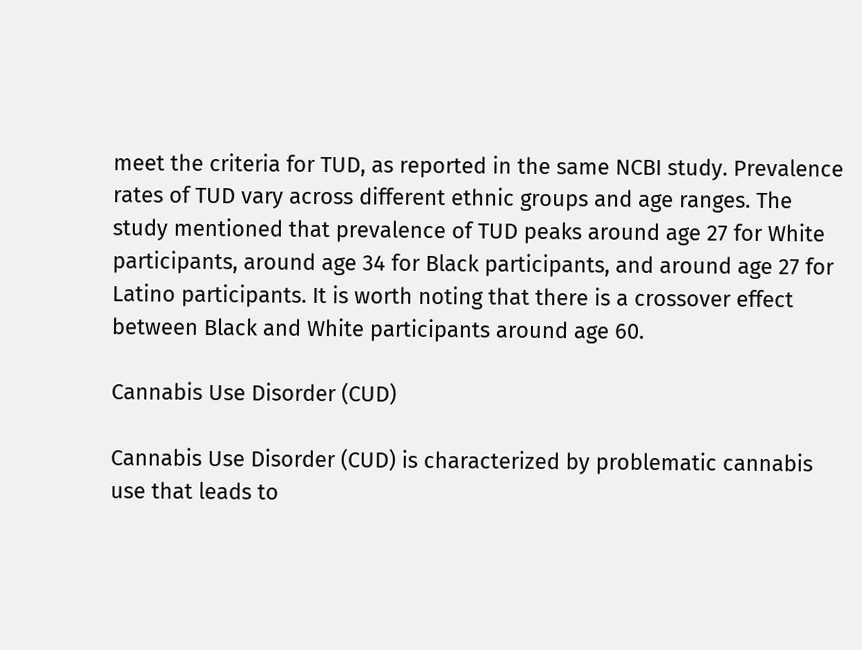meet the criteria for TUD, as reported in the same NCBI study. Prevalence rates of TUD vary across different ethnic groups and age ranges. The study mentioned that prevalence of TUD peaks around age 27 for White participants, around age 34 for Black participants, and around age 27 for Latino participants. It is worth noting that there is a crossover effect between Black and White participants around age 60.

Cannabis Use Disorder (CUD)

Cannabis Use Disorder (CUD) is characterized by problematic cannabis use that leads to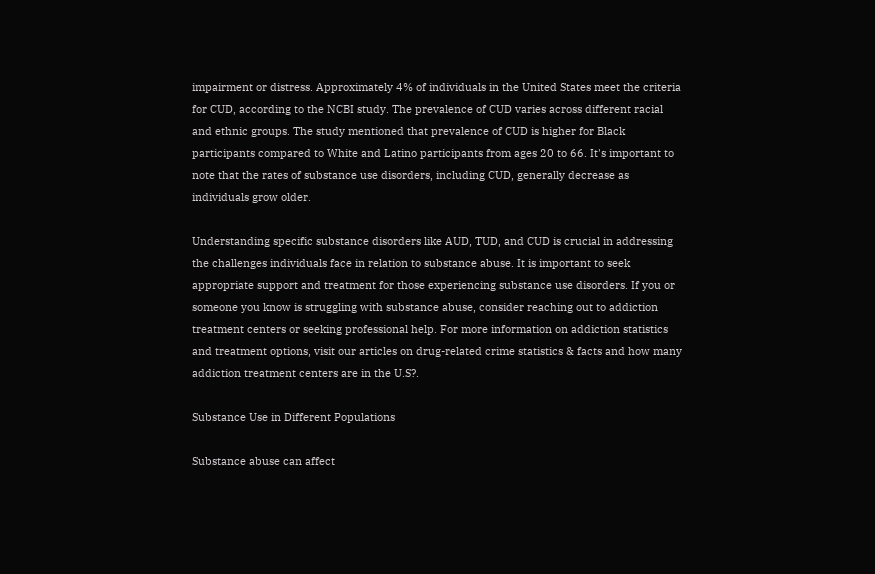impairment or distress. Approximately 4% of individuals in the United States meet the criteria for CUD, according to the NCBI study. The prevalence of CUD varies across different racial and ethnic groups. The study mentioned that prevalence of CUD is higher for Black participants compared to White and Latino participants from ages 20 to 66. It's important to note that the rates of substance use disorders, including CUD, generally decrease as individuals grow older.

Understanding specific substance disorders like AUD, TUD, and CUD is crucial in addressing the challenges individuals face in relation to substance abuse. It is important to seek appropriate support and treatment for those experiencing substance use disorders. If you or someone you know is struggling with substance abuse, consider reaching out to addiction treatment centers or seeking professional help. For more information on addiction statistics and treatment options, visit our articles on drug-related crime statistics & facts and how many addiction treatment centers are in the U.S?.

Substance Use in Different Populations

Substance abuse can affect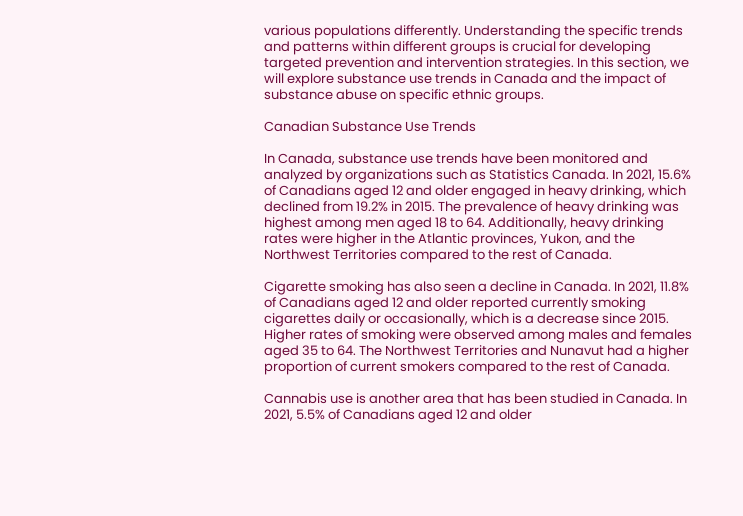various populations differently. Understanding the specific trends and patterns within different groups is crucial for developing targeted prevention and intervention strategies. In this section, we will explore substance use trends in Canada and the impact of substance abuse on specific ethnic groups.

Canadian Substance Use Trends

In Canada, substance use trends have been monitored and analyzed by organizations such as Statistics Canada. In 2021, 15.6% of Canadians aged 12 and older engaged in heavy drinking, which declined from 19.2% in 2015. The prevalence of heavy drinking was highest among men aged 18 to 64. Additionally, heavy drinking rates were higher in the Atlantic provinces, Yukon, and the Northwest Territories compared to the rest of Canada.

Cigarette smoking has also seen a decline in Canada. In 2021, 11.8% of Canadians aged 12 and older reported currently smoking cigarettes daily or occasionally, which is a decrease since 2015. Higher rates of smoking were observed among males and females aged 35 to 64. The Northwest Territories and Nunavut had a higher proportion of current smokers compared to the rest of Canada.

Cannabis use is another area that has been studied in Canada. In 2021, 5.5% of Canadians aged 12 and older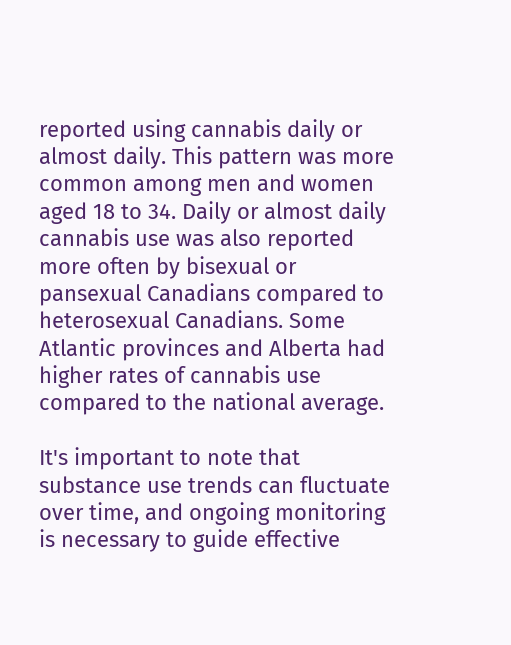reported using cannabis daily or almost daily. This pattern was more common among men and women aged 18 to 34. Daily or almost daily cannabis use was also reported more often by bisexual or pansexual Canadians compared to heterosexual Canadians. Some Atlantic provinces and Alberta had higher rates of cannabis use compared to the national average.

It's important to note that substance use trends can fluctuate over time, and ongoing monitoring is necessary to guide effective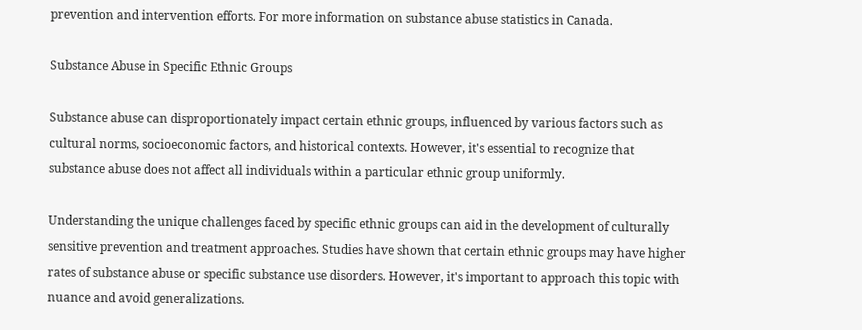prevention and intervention efforts. For more information on substance abuse statistics in Canada.

Substance Abuse in Specific Ethnic Groups

Substance abuse can disproportionately impact certain ethnic groups, influenced by various factors such as cultural norms, socioeconomic factors, and historical contexts. However, it's essential to recognize that substance abuse does not affect all individuals within a particular ethnic group uniformly.

Understanding the unique challenges faced by specific ethnic groups can aid in the development of culturally sensitive prevention and treatment approaches. Studies have shown that certain ethnic groups may have higher rates of substance abuse or specific substance use disorders. However, it's important to approach this topic with nuance and avoid generalizations.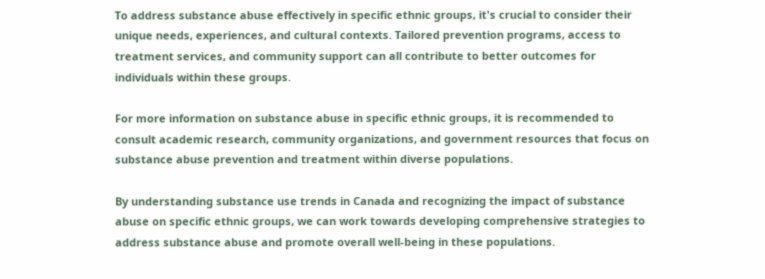To address substance abuse effectively in specific ethnic groups, it's crucial to consider their unique needs, experiences, and cultural contexts. Tailored prevention programs, access to treatment services, and community support can all contribute to better outcomes for individuals within these groups.

For more information on substance abuse in specific ethnic groups, it is recommended to consult academic research, community organizations, and government resources that focus on substance abuse prevention and treatment within diverse populations.

By understanding substance use trends in Canada and recognizing the impact of substance abuse on specific ethnic groups, we can work towards developing comprehensive strategies to address substance abuse and promote overall well-being in these populations.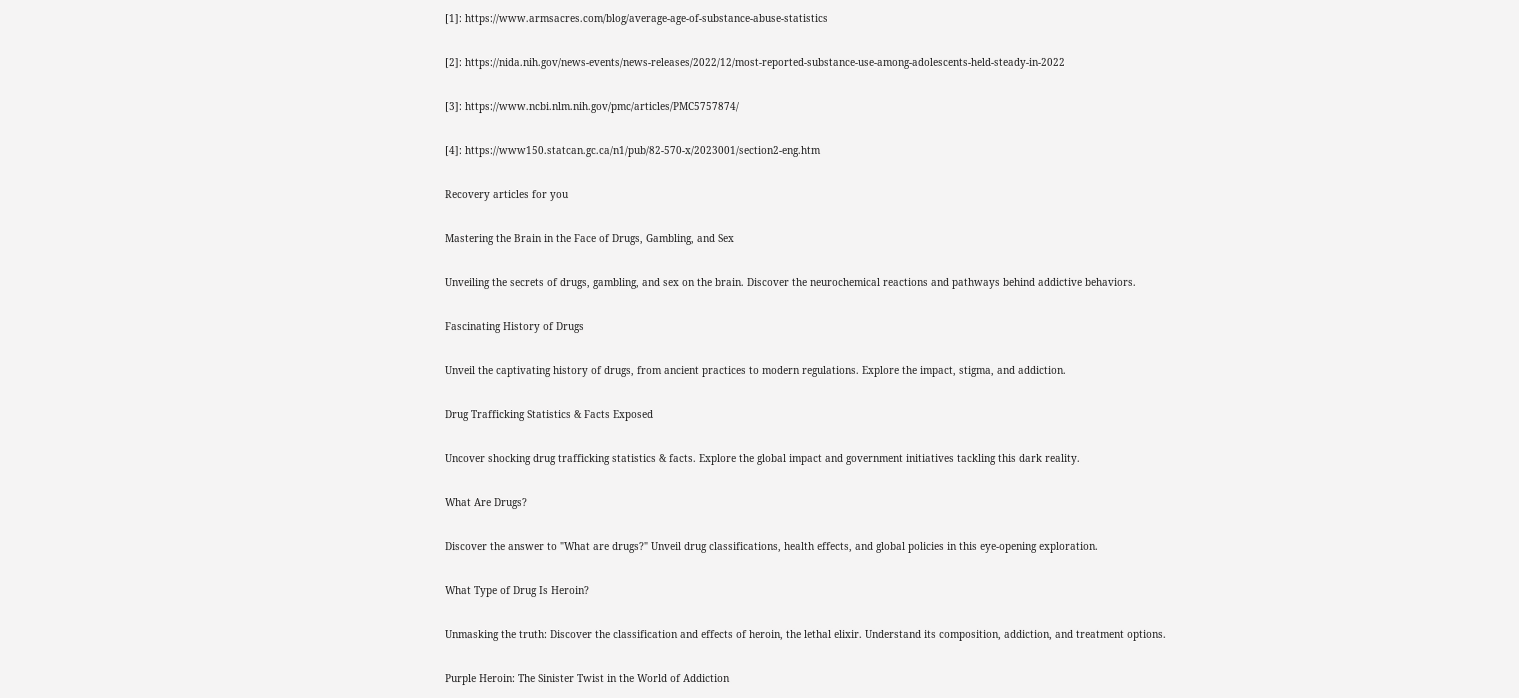[1]: https://www.armsacres.com/blog/average-age-of-substance-abuse-statistics

[2]: https://nida.nih.gov/news-events/news-releases/2022/12/most-reported-substance-use-among-adolescents-held-steady-in-2022

[3]: https://www.ncbi.nlm.nih.gov/pmc/articles/PMC5757874/

[4]: https://www150.statcan.gc.ca/n1/pub/82-570-x/2023001/section2-eng.htm

Recovery articles for you

Mastering the Brain in the Face of Drugs, Gambling, and Sex

Unveiling the secrets of drugs, gambling, and sex on the brain. Discover the neurochemical reactions and pathways behind addictive behaviors.

Fascinating History of Drugs

Unveil the captivating history of drugs, from ancient practices to modern regulations. Explore the impact, stigma, and addiction.

Drug Trafficking Statistics & Facts Exposed

Uncover shocking drug trafficking statistics & facts. Explore the global impact and government initiatives tackling this dark reality.

What Are Drugs?

Discover the answer to "What are drugs?" Unveil drug classifications, health effects, and global policies in this eye-opening exploration.

What Type of Drug Is Heroin?

Unmasking the truth: Discover the classification and effects of heroin, the lethal elixir. Understand its composition, addiction, and treatment options.

Purple Heroin: The Sinister Twist in the World of Addiction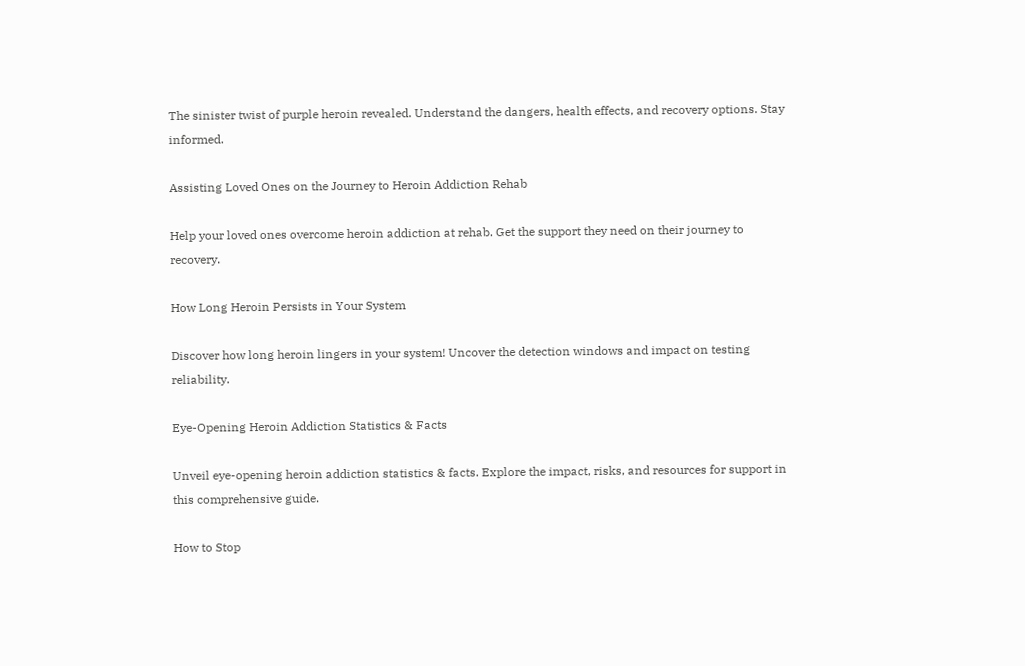The sinister twist of purple heroin revealed. Understand the dangers, health effects, and recovery options. Stay informed.

Assisting Loved Ones on the Journey to Heroin Addiction Rehab

Help your loved ones overcome heroin addiction at rehab. Get the support they need on their journey to recovery.

How Long Heroin Persists in Your System

Discover how long heroin lingers in your system! Uncover the detection windows and impact on testing reliability.

Eye-Opening Heroin Addiction Statistics & Facts

Unveil eye-opening heroin addiction statistics & facts. Explore the impact, risks, and resources for support in this comprehensive guide.

How to Stop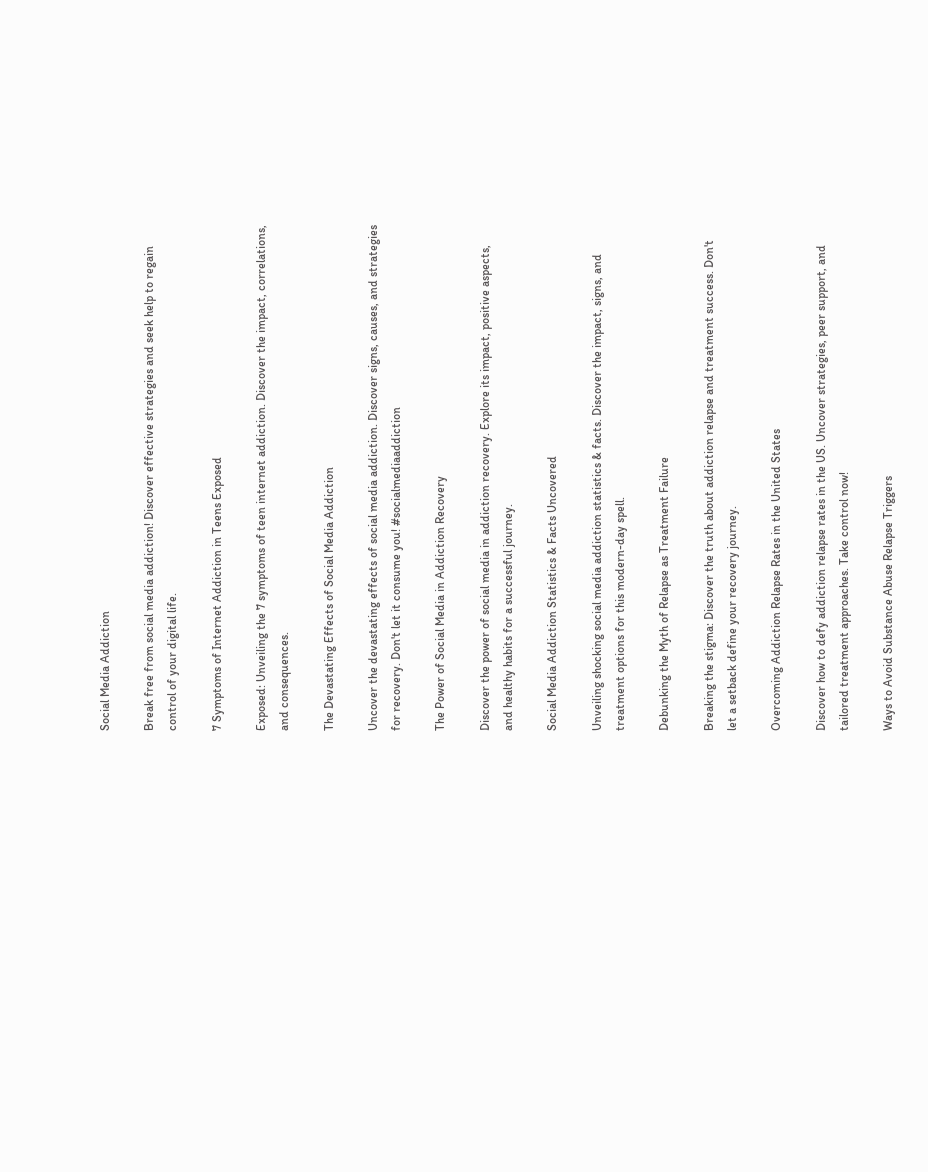Social Media Addiction

Break free from social media addiction! Discover effective strategies and seek help to regain control of your digital life.

7 Symptoms of Internet Addiction in Teens Exposed

Exposed: Unveiling the 7 symptoms of teen internet addiction. Discover the impact, correlations, and consequences.

The Devastating Effects of Social Media Addiction

Uncover the devastating effects of social media addiction. Discover signs, causes, and strategies for recovery. Don't let it consume you! #socialmediaaddiction

The Power of Social Media in Addiction Recovery

Discover the power of social media in addiction recovery. Explore its impact, positive aspects, and healthy habits for a successful journey.

Social Media Addiction Statistics & Facts Uncovered

Unveiling shocking social media addiction statistics & facts. Discover the impact, signs, and treatment options for this modern-day spell.

Debunking the Myth of Relapse as Treatment Failure

Breaking the stigma: Discover the truth about addiction relapse and treatment success. Don't let a setback define your recovery journey.

Overcoming Addiction Relapse Rates in the United States

Discover how to defy addiction relapse rates in the US. Uncover strategies, peer support, and tailored treatment approaches. Take control now!

Ways to Avoid Substance Abuse Relapse Triggers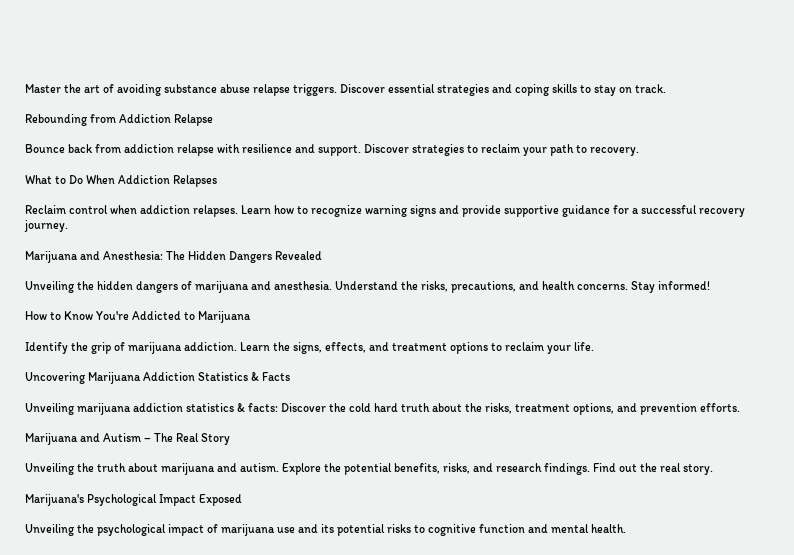Master the art of avoiding substance abuse relapse triggers. Discover essential strategies and coping skills to stay on track.

Rebounding from Addiction Relapse

Bounce back from addiction relapse with resilience and support. Discover strategies to reclaim your path to recovery.

What to Do When Addiction Relapses

Reclaim control when addiction relapses. Learn how to recognize warning signs and provide supportive guidance for a successful recovery journey.

Marijuana and Anesthesia: The Hidden Dangers Revealed

Unveiling the hidden dangers of marijuana and anesthesia. Understand the risks, precautions, and health concerns. Stay informed!

How to Know You're Addicted to Marijuana

Identify the grip of marijuana addiction. Learn the signs, effects, and treatment options to reclaim your life.

Uncovering Marijuana Addiction Statistics & Facts

Unveiling marijuana addiction statistics & facts: Discover the cold hard truth about the risks, treatment options, and prevention efforts.

Marijuana and Autism – The Real Story

Unveiling the truth about marijuana and autism. Explore the potential benefits, risks, and research findings. Find out the real story.

Marijuana's Psychological Impact Exposed

Unveiling the psychological impact of marijuana use and its potential risks to cognitive function and mental health.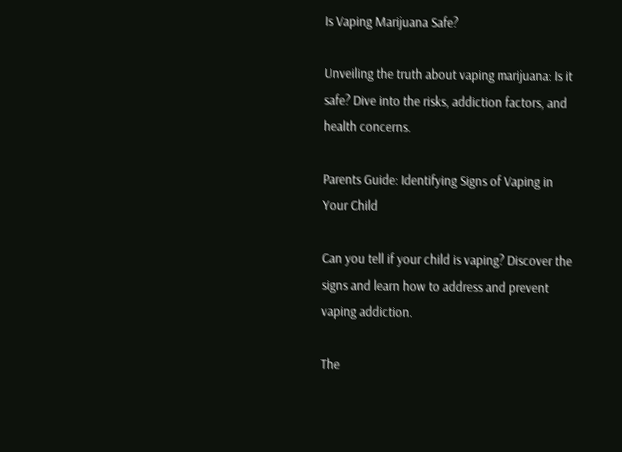Is Vaping Marijuana Safe?

Unveiling the truth about vaping marijuana: Is it safe? Dive into the risks, addiction factors, and health concerns.

Parents Guide: Identifying Signs of Vaping in Your Child

Can you tell if your child is vaping? Discover the signs and learn how to address and prevent vaping addiction.

The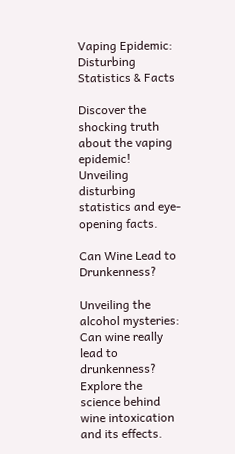Vaping Epidemic: Disturbing Statistics & Facts

Discover the shocking truth about the vaping epidemic! Unveiling disturbing statistics and eye-opening facts.

Can Wine Lead to Drunkenness?

Unveiling the alcohol mysteries: Can wine really lead to drunkenness? Explore the science behind wine intoxication and its effects.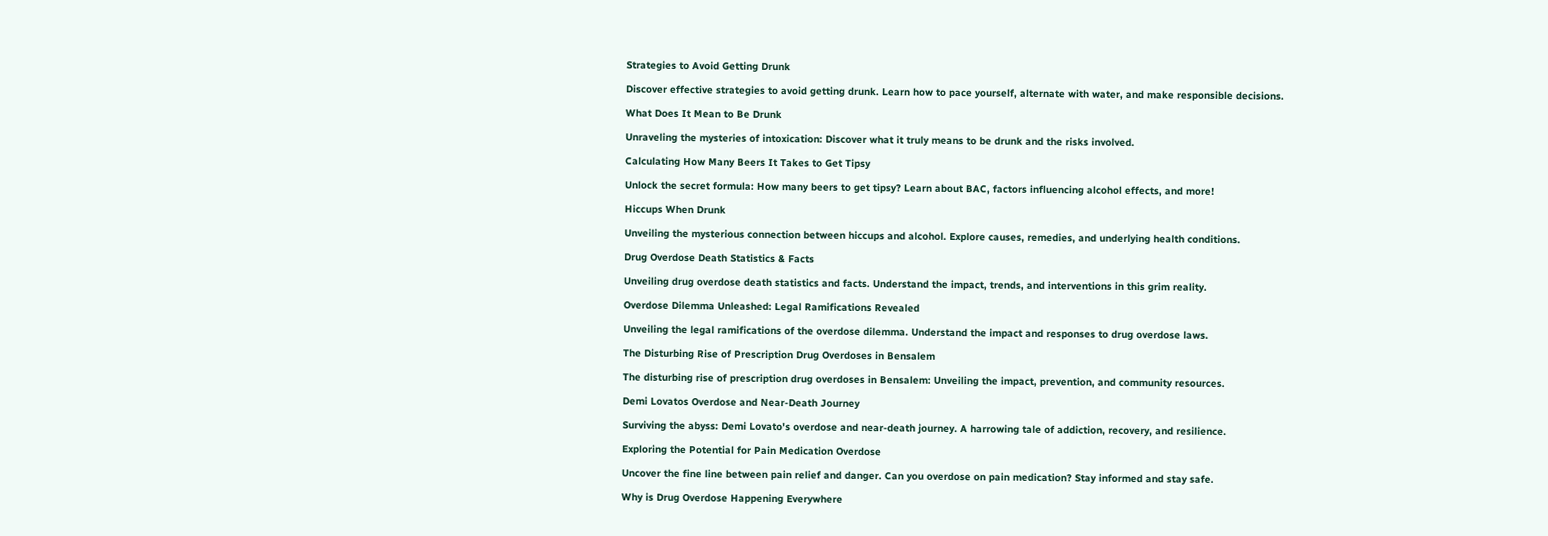Strategies to Avoid Getting Drunk

Discover effective strategies to avoid getting drunk. Learn how to pace yourself, alternate with water, and make responsible decisions.

What Does It Mean to Be Drunk

Unraveling the mysteries of intoxication: Discover what it truly means to be drunk and the risks involved.

Calculating How Many Beers It Takes to Get Tipsy

Unlock the secret formula: How many beers to get tipsy? Learn about BAC, factors influencing alcohol effects, and more!

Hiccups When Drunk

Unveiling the mysterious connection between hiccups and alcohol. Explore causes, remedies, and underlying health conditions.

Drug Overdose Death Statistics & Facts

Unveiling drug overdose death statistics and facts. Understand the impact, trends, and interventions in this grim reality.

Overdose Dilemma Unleashed: Legal Ramifications Revealed

Unveiling the legal ramifications of the overdose dilemma. Understand the impact and responses to drug overdose laws.

The Disturbing Rise of Prescription Drug Overdoses in Bensalem

The disturbing rise of prescription drug overdoses in Bensalem: Unveiling the impact, prevention, and community resources.

Demi Lovatos Overdose and Near-Death Journey

Surviving the abyss: Demi Lovato's overdose and near-death journey. A harrowing tale of addiction, recovery, and resilience.

Exploring the Potential for Pain Medication Overdose

Uncover the fine line between pain relief and danger. Can you overdose on pain medication? Stay informed and stay safe.

Why is Drug Overdose Happening Everywhere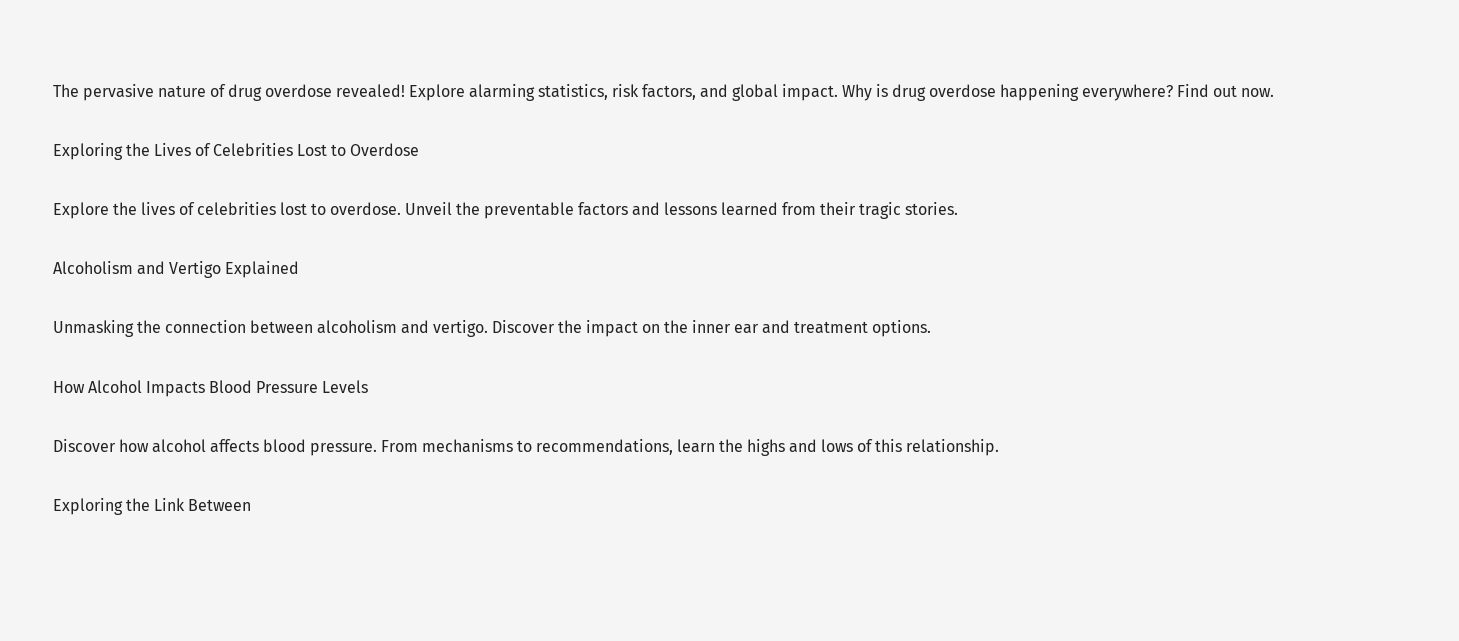The pervasive nature of drug overdose revealed! Explore alarming statistics, risk factors, and global impact. Why is drug overdose happening everywhere? Find out now.

Exploring the Lives of Celebrities Lost to Overdose

Explore the lives of celebrities lost to overdose. Unveil the preventable factors and lessons learned from their tragic stories.

Alcoholism and Vertigo Explained

Unmasking the connection between alcoholism and vertigo. Discover the impact on the inner ear and treatment options.

How Alcohol Impacts Blood Pressure Levels

Discover how alcohol affects blood pressure. From mechanisms to recommendations, learn the highs and lows of this relationship.

Exploring the Link Between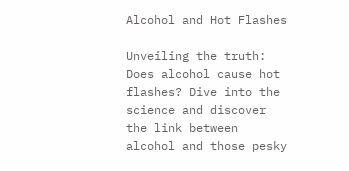Alcohol and Hot Flashes

Unveiling the truth: Does alcohol cause hot flashes? Dive into the science and discover the link between alcohol and those pesky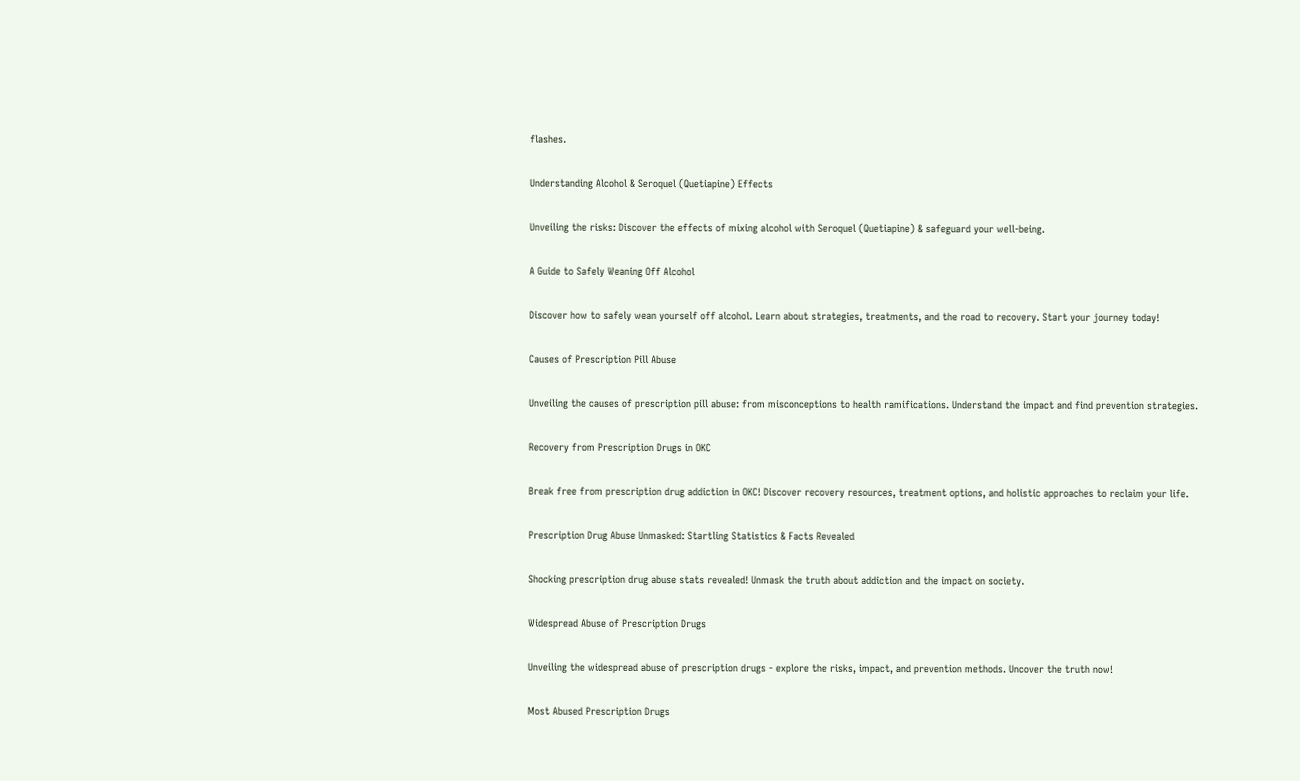flashes.

Understanding Alcohol & Seroquel (Quetiapine) Effects

Unveiling the risks: Discover the effects of mixing alcohol with Seroquel (Quetiapine) & safeguard your well-being.

A Guide to Safely Weaning Off Alcohol

Discover how to safely wean yourself off alcohol. Learn about strategies, treatments, and the road to recovery. Start your journey today!

Causes of Prescription Pill Abuse

Unveiling the causes of prescription pill abuse: from misconceptions to health ramifications. Understand the impact and find prevention strategies.

Recovery from Prescription Drugs in OKC

Break free from prescription drug addiction in OKC! Discover recovery resources, treatment options, and holistic approaches to reclaim your life.

Prescription Drug Abuse Unmasked: Startling Statistics & Facts Revealed

Shocking prescription drug abuse stats revealed! Unmask the truth about addiction and the impact on society.

Widespread Abuse of Prescription Drugs

Unveiling the widespread abuse of prescription drugs - explore the risks, impact, and prevention methods. Uncover the truth now!

Most Abused Prescription Drugs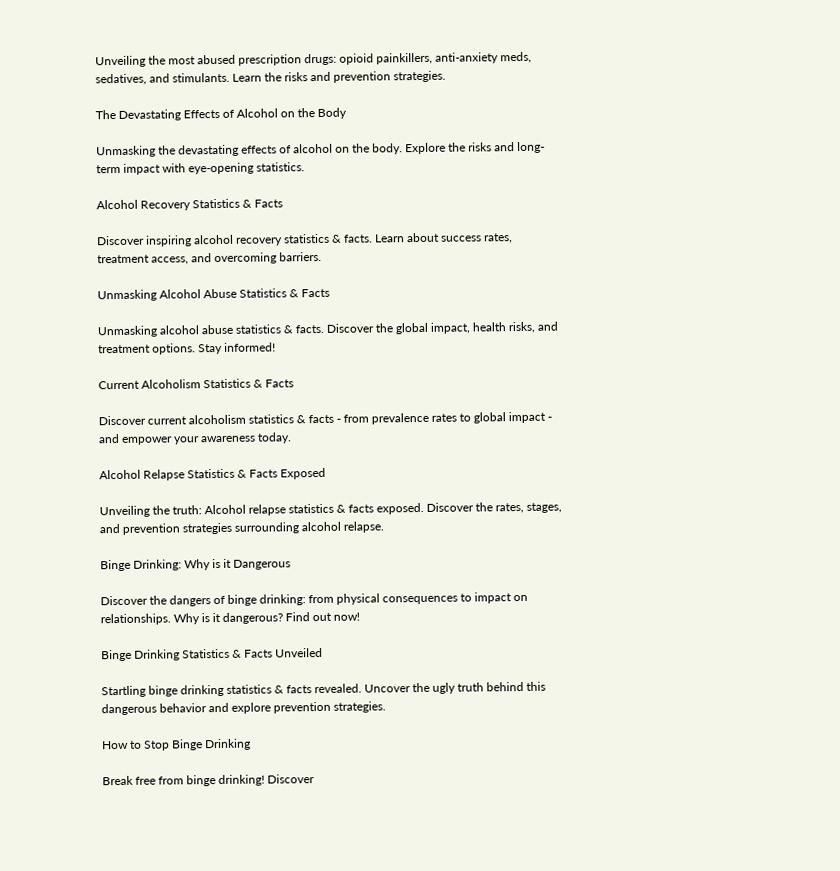Unveiling the most abused prescription drugs: opioid painkillers, anti-anxiety meds, sedatives, and stimulants. Learn the risks and prevention strategies.

The Devastating Effects of Alcohol on the Body

Unmasking the devastating effects of alcohol on the body. Explore the risks and long-term impact with eye-opening statistics.

Alcohol Recovery Statistics & Facts

Discover inspiring alcohol recovery statistics & facts. Learn about success rates, treatment access, and overcoming barriers.

Unmasking Alcohol Abuse Statistics & Facts

Unmasking alcohol abuse statistics & facts. Discover the global impact, health risks, and treatment options. Stay informed!

Current Alcoholism Statistics & Facts

Discover current alcoholism statistics & facts - from prevalence rates to global impact - and empower your awareness today.

Alcohol Relapse Statistics & Facts Exposed

Unveiling the truth: Alcohol relapse statistics & facts exposed. Discover the rates, stages, and prevention strategies surrounding alcohol relapse.

Binge Drinking: Why is it Dangerous

Discover the dangers of binge drinking: from physical consequences to impact on relationships. Why is it dangerous? Find out now!

Binge Drinking Statistics & Facts Unveiled

Startling binge drinking statistics & facts revealed. Uncover the ugly truth behind this dangerous behavior and explore prevention strategies.

How to Stop Binge Drinking

Break free from binge drinking! Discover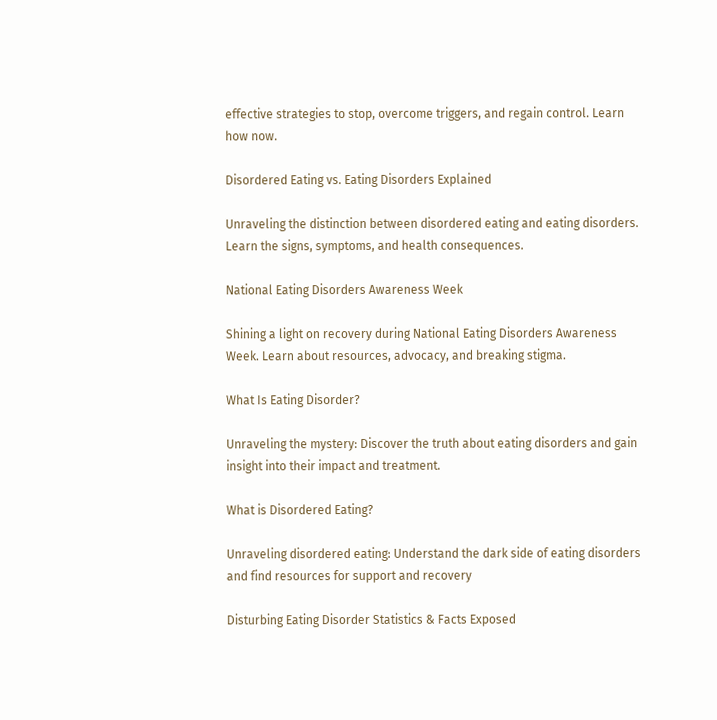effective strategies to stop, overcome triggers, and regain control. Learn how now.

Disordered Eating vs. Eating Disorders Explained

Unraveling the distinction between disordered eating and eating disorders. Learn the signs, symptoms, and health consequences.

National Eating Disorders Awareness Week

Shining a light on recovery during National Eating Disorders Awareness Week. Learn about resources, advocacy, and breaking stigma.

What Is Eating Disorder?

Unraveling the mystery: Discover the truth about eating disorders and gain insight into their impact and treatment.

What is Disordered Eating?

Unraveling disordered eating: Understand the dark side of eating disorders and find resources for support and recovery

Disturbing Eating Disorder Statistics & Facts Exposed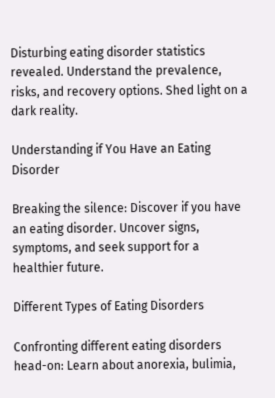Disturbing eating disorder statistics revealed. Understand the prevalence, risks, and recovery options. Shed light on a dark reality.

Understanding if You Have an Eating Disorder

Breaking the silence: Discover if you have an eating disorder. Uncover signs, symptoms, and seek support for a healthier future.

Different Types of Eating Disorders

Confronting different eating disorders head-on: Learn about anorexia, bulimia,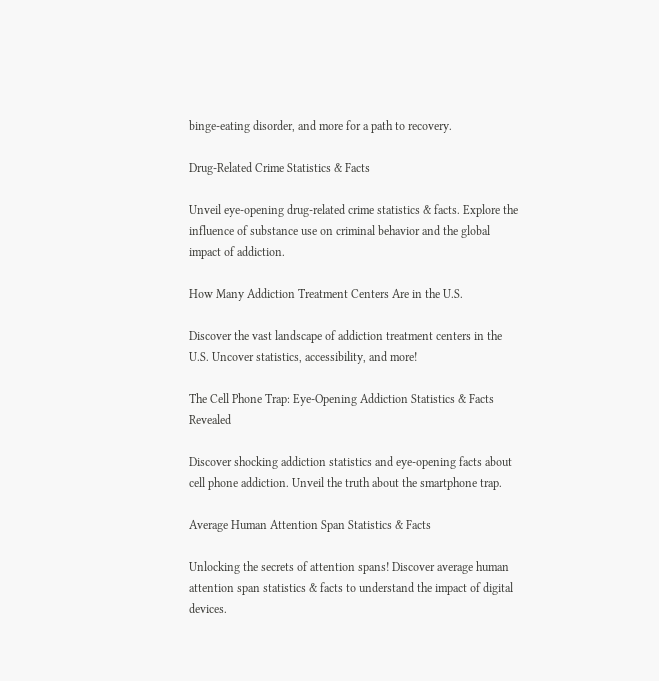binge-eating disorder, and more for a path to recovery.

Drug-Related Crime Statistics & Facts

Unveil eye-opening drug-related crime statistics & facts. Explore the influence of substance use on criminal behavior and the global impact of addiction.

How Many Addiction Treatment Centers Are in the U.S.

Discover the vast landscape of addiction treatment centers in the U.S. Uncover statistics, accessibility, and more!

The Cell Phone Trap: Eye-Opening Addiction Statistics & Facts Revealed

Discover shocking addiction statistics and eye-opening facts about cell phone addiction. Unveil the truth about the smartphone trap.

Average Human Attention Span Statistics & Facts

Unlocking the secrets of attention spans! Discover average human attention span statistics & facts to understand the impact of digital devices.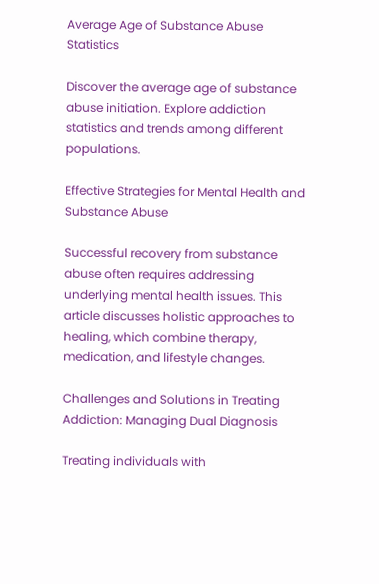Average Age of Substance Abuse Statistics

Discover the average age of substance abuse initiation. Explore addiction statistics and trends among different populations.

Effective Strategies for Mental Health and Substance Abuse

Successful recovery from substance abuse often requires addressing underlying mental health issues. This article discusses holistic approaches to healing, which combine therapy, medication, and lifestyle changes.

Challenges and Solutions in Treating Addiction: Managing Dual Diagnosis

Treating individuals with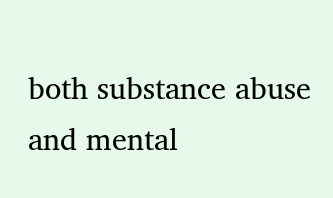both substance abuse and mental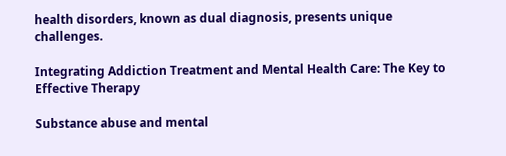health disorders, known as dual diagnosis, presents unique challenges.

Integrating Addiction Treatment and Mental Health Care: The Key to Effective Therapy

Substance abuse and mental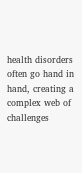health disorders often go hand in hand, creating a complex web of challenges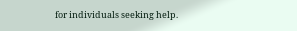for individuals seeking help.